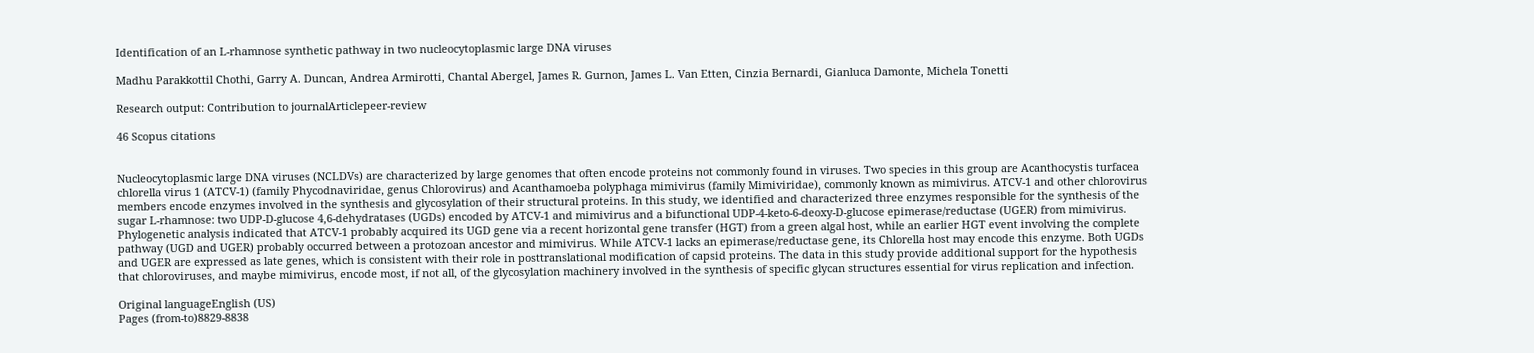Identification of an L-rhamnose synthetic pathway in two nucleocytoplasmic large DNA viruses

Madhu Parakkottil Chothi, Garry A. Duncan, Andrea Armirotti, Chantal Abergel, James R. Gurnon, James L. Van Etten, Cinzia Bernardi, Gianluca Damonte, Michela Tonetti

Research output: Contribution to journalArticlepeer-review

46 Scopus citations


Nucleocytoplasmic large DNA viruses (NCLDVs) are characterized by large genomes that often encode proteins not commonly found in viruses. Two species in this group are Acanthocystis turfacea chlorella virus 1 (ATCV-1) (family Phycodnaviridae, genus Chlorovirus) and Acanthamoeba polyphaga mimivirus (family Mimiviridae), commonly known as mimivirus. ATCV-1 and other chlorovirus members encode enzymes involved in the synthesis and glycosylation of their structural proteins. In this study, we identified and characterized three enzymes responsible for the synthesis of the sugar L-rhamnose: two UDP-D-glucose 4,6-dehydratases (UGDs) encoded by ATCV-1 and mimivirus and a bifunctional UDP-4-keto-6-deoxy-D-glucose epimerase/reductase (UGER) from mimivirus. Phylogenetic analysis indicated that ATCV-1 probably acquired its UGD gene via a recent horizontal gene transfer (HGT) from a green algal host, while an earlier HGT event involving the complete pathway (UGD and UGER) probably occurred between a protozoan ancestor and mimivirus. While ATCV-1 lacks an epimerase/reductase gene, its Chlorella host may encode this enzyme. Both UGDs and UGER are expressed as late genes, which is consistent with their role in posttranslational modification of capsid proteins. The data in this study provide additional support for the hypothesis that chloroviruses, and maybe mimivirus, encode most, if not all, of the glycosylation machinery involved in the synthesis of specific glycan structures essential for virus replication and infection.

Original languageEnglish (US)
Pages (from-to)8829-8838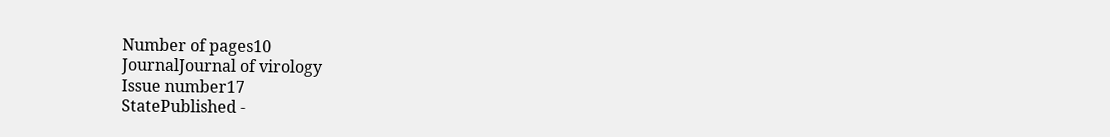Number of pages10
JournalJournal of virology
Issue number17
StatePublished -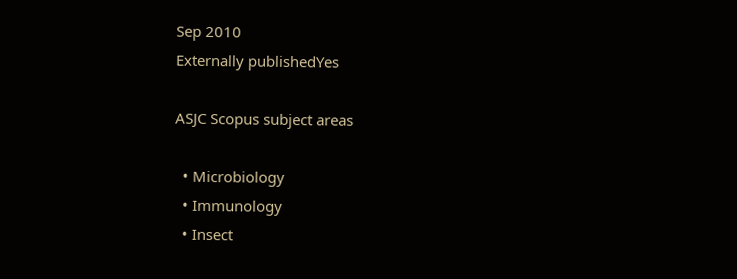Sep 2010
Externally publishedYes

ASJC Scopus subject areas

  • Microbiology
  • Immunology
  • Insect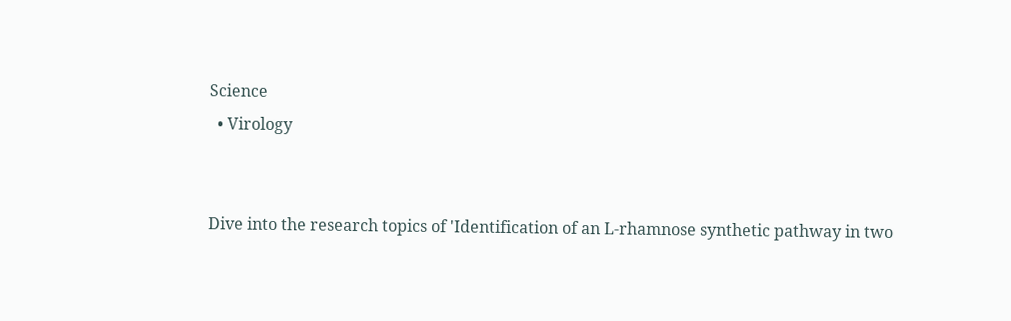Science
  • Virology


Dive into the research topics of 'Identification of an L-rhamnose synthetic pathway in two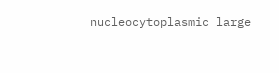nucleocytoplasmic large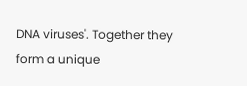DNA viruses'. Together they form a unique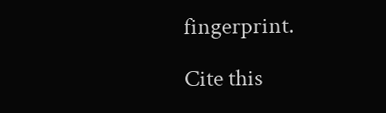fingerprint.

Cite this